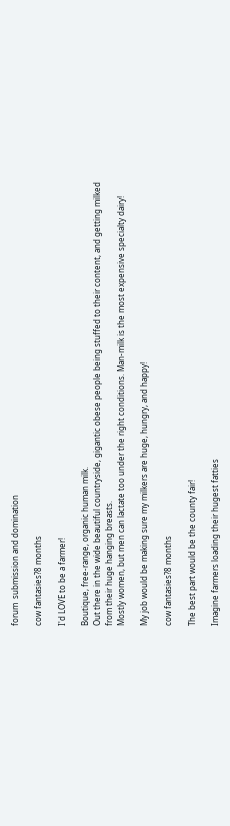forum  submission and domination

cow fantasies?8 months

I'd LOVE to be a farmer!

Boutique, free-range, organic human milk.
Out there in the wide beautiful countryside, gigantic obese people being stuffed to their content, and getting milked from their huge hanging breasts.
Mostly women, but men can lactate too under the right conditions. Man-milk is the most expensive specialty dairy!

My job would be making sure my milkers are huge, hungry, and happy!

cow fantasies?8 months

The best part would be the county fair!

Imagine farmers loading their hugest fatties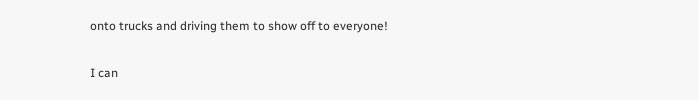onto trucks and driving them to show off to everyone!

I can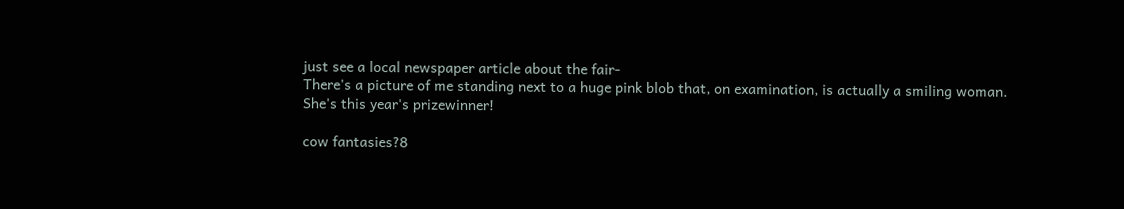just see a local newspaper article about the fair-
There's a picture of me standing next to a huge pink blob that, on examination, is actually a smiling woman.
She's this year's prizewinner!

cow fantasies?8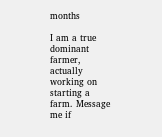months

I am a true dominant farmer, actually working on starting a farm. Message me if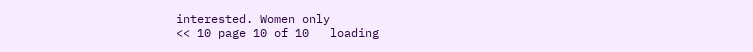interested. Women only
<< 10 page 10 of 10   loading